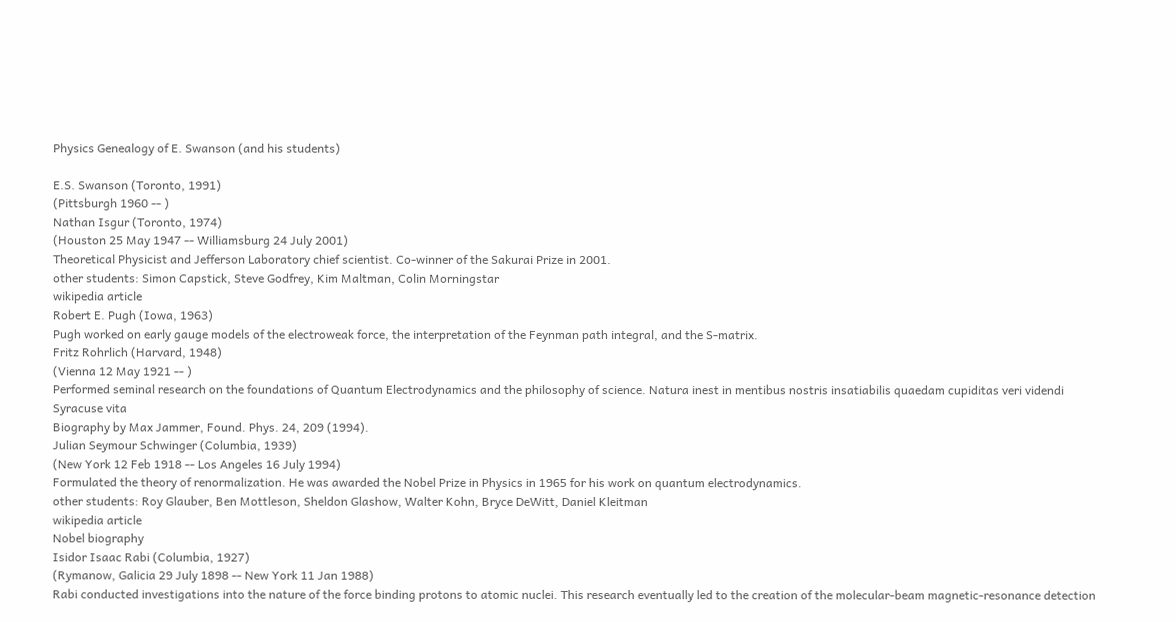Physics Genealogy of E. Swanson (and his students)

E.S. Swanson (Toronto, 1991)
(Pittsburgh 1960 -- )
Nathan Isgur (Toronto, 1974)
(Houston 25 May 1947 -- Williamsburg 24 July 2001)
Theoretical Physicist and Jefferson Laboratory chief scientist. Co-winner of the Sakurai Prize in 2001.
other students: Simon Capstick, Steve Godfrey, Kim Maltman, Colin Morningstar
wikipedia article
Robert E. Pugh (Iowa, 1963)
Pugh worked on early gauge models of the electroweak force, the interpretation of the Feynman path integral, and the S-matrix.
Fritz Rohrlich (Harvard, 1948)
(Vienna 12 May 1921 -- )
Performed seminal research on the foundations of Quantum Electrodynamics and the philosophy of science. Natura inest in mentibus nostris insatiabilis quaedam cupiditas veri videndi
Syracuse vita
Biography by Max Jammer, Found. Phys. 24, 209 (1994).
Julian Seymour Schwinger (Columbia, 1939)
(New York 12 Feb 1918 -- Los Angeles 16 July 1994)
Formulated the theory of renormalization. He was awarded the Nobel Prize in Physics in 1965 for his work on quantum electrodynamics.
other students: Roy Glauber, Ben Mottleson, Sheldon Glashow, Walter Kohn, Bryce DeWitt, Daniel Kleitman
wikipedia article
Nobel biography
Isidor Isaac Rabi (Columbia, 1927)
(Rymanow, Galicia 29 July 1898 -- New York 11 Jan 1988)
Rabi conducted investigations into the nature of the force binding protons to atomic nuclei. This research eventually led to the creation of the molecular-beam magnetic-resonance detection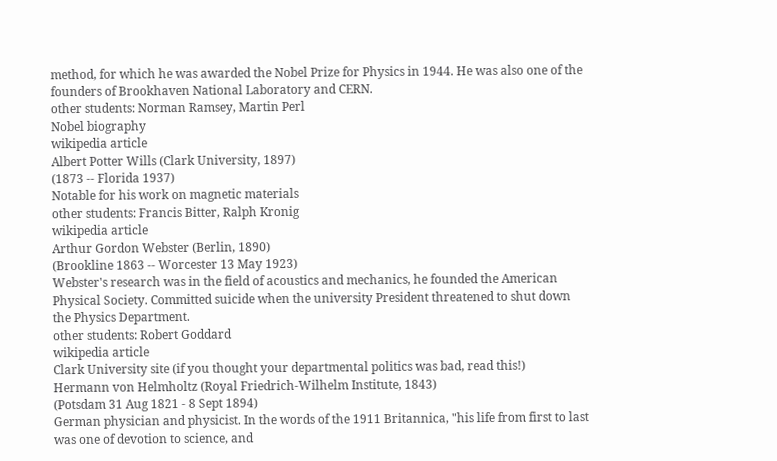method, for which he was awarded the Nobel Prize for Physics in 1944. He was also one of the founders of Brookhaven National Laboratory and CERN.
other students: Norman Ramsey, Martin Perl
Nobel biography
wikipedia article
Albert Potter Wills (Clark University, 1897)
(1873 -- Florida 1937)
Notable for his work on magnetic materials
other students: Francis Bitter, Ralph Kronig
wikipedia article
Arthur Gordon Webster (Berlin, 1890)
(Brookline 1863 -- Worcester 13 May 1923)
Webster's research was in the field of acoustics and mechanics, he founded the American Physical Society. Committed suicide when the university President threatened to shut down the Physics Department.
other students: Robert Goddard
wikipedia article
Clark University site (if you thought your departmental politics was bad, read this!)
Hermann von Helmholtz (Royal Friedrich-Wilhelm Institute, 1843)
(Potsdam 31 Aug 1821 - 8 Sept 1894)
German physician and physicist. In the words of the 1911 Britannica, "his life from first to last was one of devotion to science, and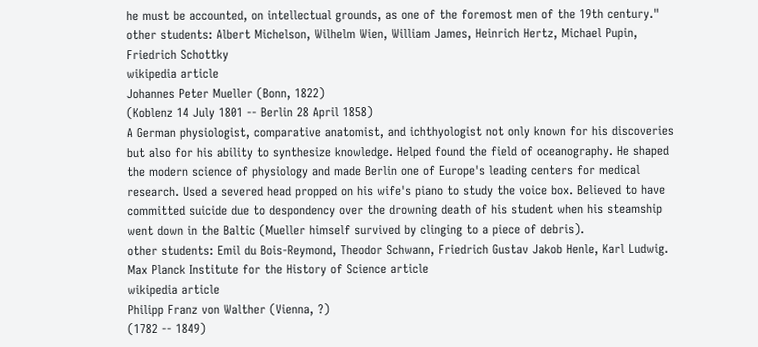he must be accounted, on intellectual grounds, as one of the foremost men of the 19th century."
other students: Albert Michelson, Wilhelm Wien, William James, Heinrich Hertz, Michael Pupin, Friedrich Schottky
wikipedia article
Johannes Peter Mueller (Bonn, 1822)
(Koblenz 14 July 1801 -- Berlin 28 April 1858)
A German physiologist, comparative anatomist, and ichthyologist not only known for his discoveries but also for his ability to synthesize knowledge. Helped found the field of oceanography. He shaped the modern science of physiology and made Berlin one of Europe's leading centers for medical research. Used a severed head propped on his wife's piano to study the voice box. Believed to have committed suicide due to despondency over the drowning death of his student when his steamship went down in the Baltic (Mueller himself survived by clinging to a piece of debris).
other students: Emil du Bois-Reymond, Theodor Schwann, Friedrich Gustav Jakob Henle, Karl Ludwig.
Max Planck Institute for the History of Science article
wikipedia article
Philipp Franz von Walther (Vienna, ?)
(1782 -- 1849)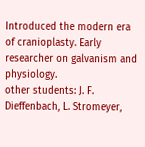Introduced the modern era of cranioplasty. Early researcher on galvanism and physiology.
other students: J. F. Dieffenbach, L. Stromeyer,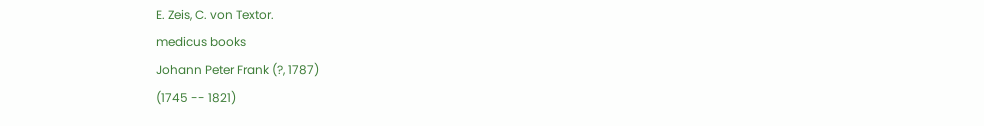E. Zeis, C. von Textor.
medicus books
Johann Peter Frank (?, 1787)
(1745 -- 1821)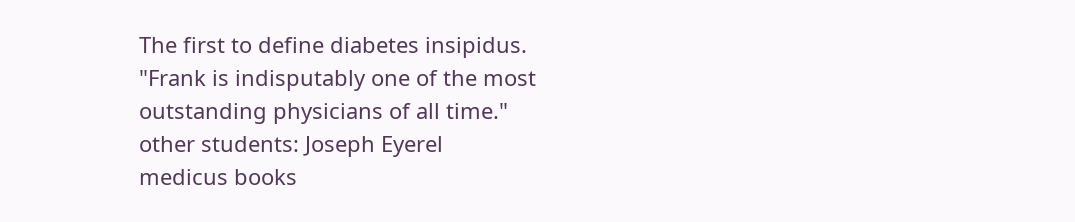The first to define diabetes insipidus. "Frank is indisputably one of the most outstanding physicians of all time."
other students: Joseph Eyerel
medicus books